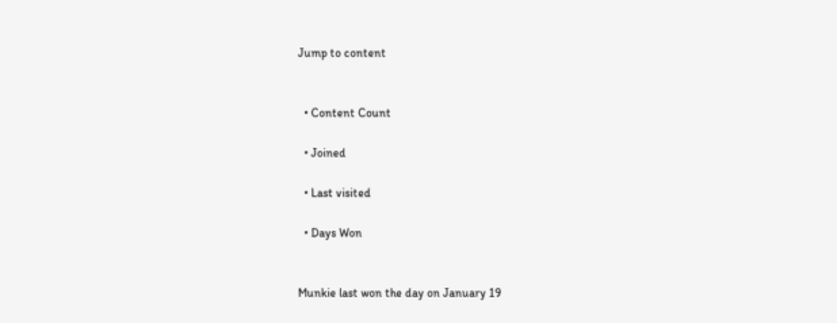Jump to content


  • Content Count

  • Joined

  • Last visited

  • Days Won


Munkie last won the day on January 19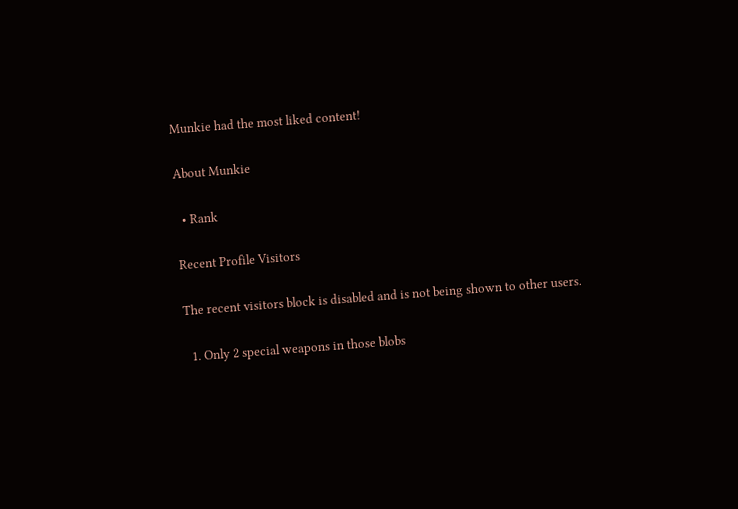Munkie had the most liked content!

About Munkie

  • Rank

Recent Profile Visitors

The recent visitors block is disabled and is not being shown to other users.

  1. Only 2 special weapons in those blobs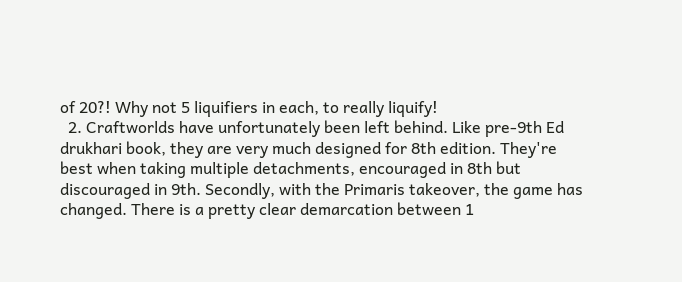of 20?! Why not 5 liquifiers in each, to really liquify!
  2. Craftworlds have unfortunately been left behind. Like pre-9th Ed drukhari book, they are very much designed for 8th edition. They're best when taking multiple detachments, encouraged in 8th but discouraged in 9th. Secondly, with the Primaris takeover, the game has changed. There is a pretty clear demarcation between 1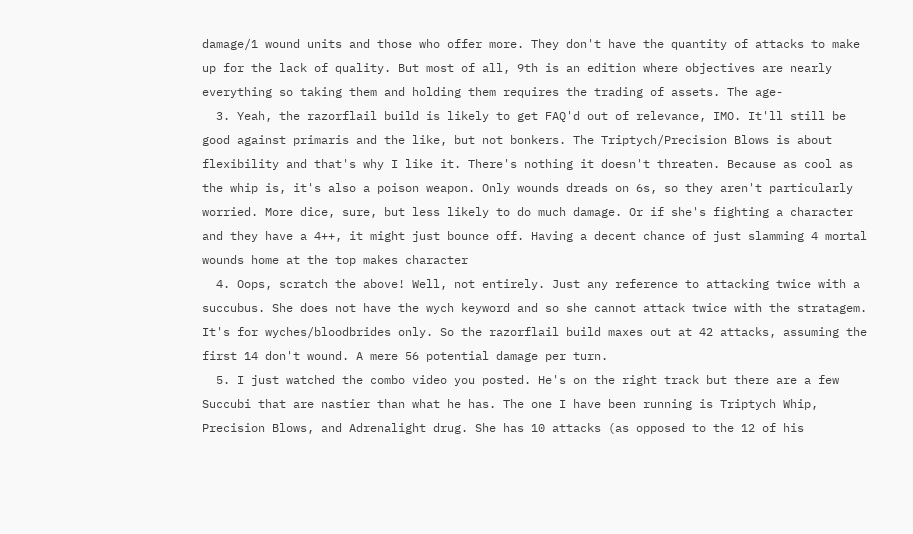damage/1 wound units and those who offer more. They don't have the quantity of attacks to make up for the lack of quality. But most of all, 9th is an edition where objectives are nearly everything so taking them and holding them requires the trading of assets. The age-
  3. Yeah, the razorflail build is likely to get FAQ'd out of relevance, IMO. It'll still be good against primaris and the like, but not bonkers. The Triptych/Precision Blows is about flexibility and that's why I like it. There's nothing it doesn't threaten. Because as cool as the whip is, it's also a poison weapon. Only wounds dreads on 6s, so they aren't particularly worried. More dice, sure, but less likely to do much damage. Or if she's fighting a character and they have a 4++, it might just bounce off. Having a decent chance of just slamming 4 mortal wounds home at the top makes character
  4. Oops, scratch the above! Well, not entirely. Just any reference to attacking twice with a succubus. She does not have the wych keyword and so she cannot attack twice with the stratagem. It's for wyches/bloodbrides only. So the razorflail build maxes out at 42 attacks, assuming the first 14 don't wound. A mere 56 potential damage per turn.
  5. I just watched the combo video you posted. He's on the right track but there are a few Succubi that are nastier than what he has. The one I have been running is Triptych Whip, Precision Blows, and Adrenalight drug. She has 10 attacks (as opposed to the 12 of his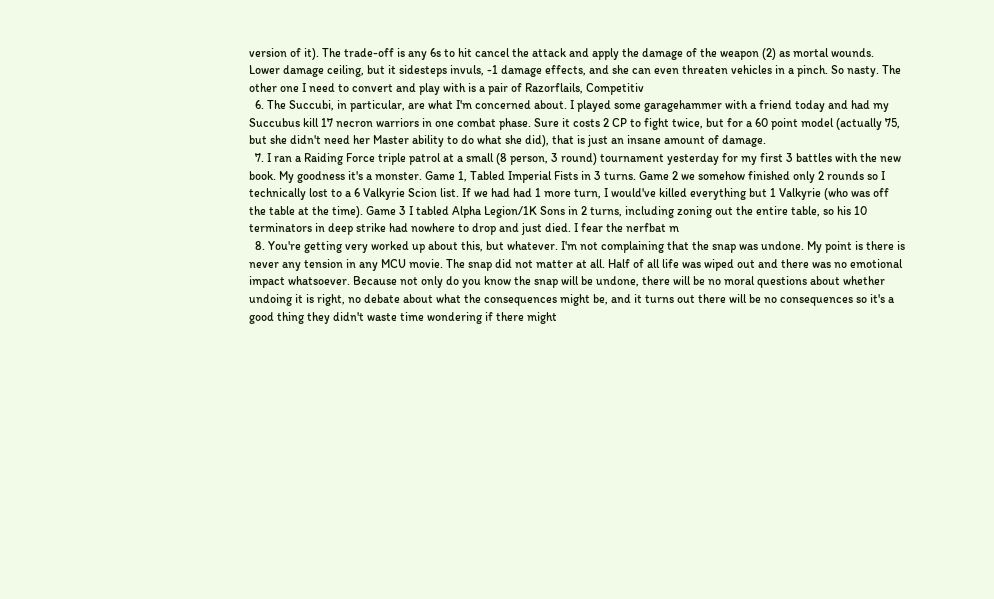version of it). The trade-off is any 6s to hit cancel the attack and apply the damage of the weapon (2) as mortal wounds. Lower damage ceiling, but it sidesteps invuls, -1 damage effects, and she can even threaten vehicles in a pinch. So nasty. The other one I need to convert and play with is a pair of Razorflails, Competitiv
  6. The Succubi, in particular, are what I'm concerned about. I played some garagehammer with a friend today and had my Succubus kill 17 necron warriors in one combat phase. Sure it costs 2 CP to fight twice, but for a 60 point model (actually 75, but she didn't need her Master ability to do what she did), that is just an insane amount of damage.
  7. I ran a Raiding Force triple patrol at a small (8 person, 3 round) tournament yesterday for my first 3 battles with the new book. My goodness it's a monster. Game 1, Tabled Imperial Fists in 3 turns. Game 2 we somehow finished only 2 rounds so I technically lost to a 6 Valkyrie Scion list. If we had had 1 more turn, I would've killed everything but 1 Valkyrie (who was off the table at the time). Game 3 I tabled Alpha Legion/1K Sons in 2 turns, including zoning out the entire table, so his 10 terminators in deep strike had nowhere to drop and just died. I fear the nerfbat m
  8. You're getting very worked up about this, but whatever. I'm not complaining that the snap was undone. My point is there is never any tension in any MCU movie. The snap did not matter at all. Half of all life was wiped out and there was no emotional impact whatsoever. Because not only do you know the snap will be undone, there will be no moral questions about whether undoing it is right, no debate about what the consequences might be, and it turns out there will be no consequences so it's a good thing they didn't waste time wondering if there might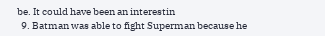be. It could have been an interestin
  9. Batman was able to fight Superman because he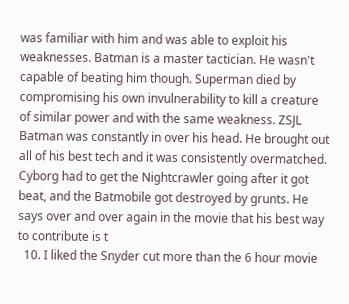was familiar with him and was able to exploit his weaknesses. Batman is a master tactician. He wasn't capable of beating him though. Superman died by compromising his own invulnerability to kill a creature of similar power and with the same weakness. ZSJL Batman was constantly in over his head. He brought out all of his best tech and it was consistently overmatched. Cyborg had to get the Nightcrawler going after it got beat, and the Batmobile got destroyed by grunts. He says over and over again in the movie that his best way to contribute is t
  10. I liked the Snyder cut more than the 6 hour movie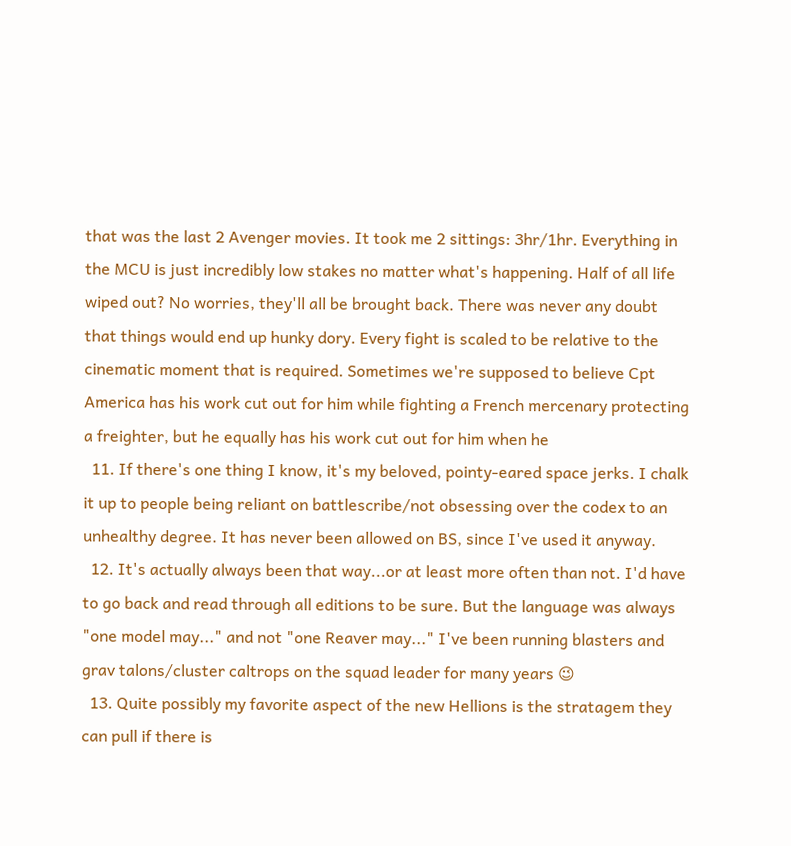that was the last 2 Avenger movies. It took me 2 sittings: 3hr/1hr. Everything in the MCU is just incredibly low stakes no matter what's happening. Half of all life wiped out? No worries, they'll all be brought back. There was never any doubt that things would end up hunky dory. Every fight is scaled to be relative to the cinematic moment that is required. Sometimes we're supposed to believe Cpt America has his work cut out for him while fighting a French mercenary protecting a freighter, but he equally has his work cut out for him when he
  11. If there's one thing I know, it's my beloved, pointy-eared space jerks. I chalk it up to people being reliant on battlescribe/not obsessing over the codex to an unhealthy degree. It has never been allowed on BS, since I've used it anyway.
  12. It's actually always been that way...or at least more often than not. I'd have to go back and read through all editions to be sure. But the language was always "one model may..." and not "one Reaver may..." I've been running blasters and grav talons/cluster caltrops on the squad leader for many years 😉
  13. Quite possibly my favorite aspect of the new Hellions is the stratagem they can pull if there is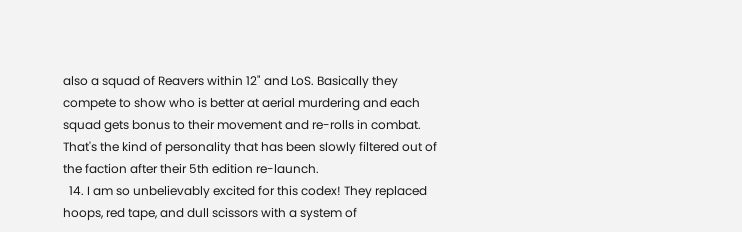also a squad of Reavers within 12" and LoS. Basically they compete to show who is better at aerial murdering and each squad gets bonus to their movement and re-rolls in combat. That's the kind of personality that has been slowly filtered out of the faction after their 5th edition re-launch.
  14. I am so unbelievably excited for this codex! They replaced hoops, red tape, and dull scissors with a system of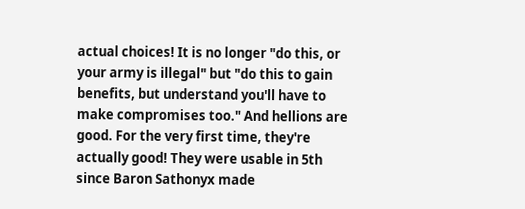actual choices! It is no longer "do this, or your army is illegal" but "do this to gain benefits, but understand you'll have to make compromises too." And hellions are good. For the very first time, they're actually good! They were usable in 5th since Baron Sathonyx made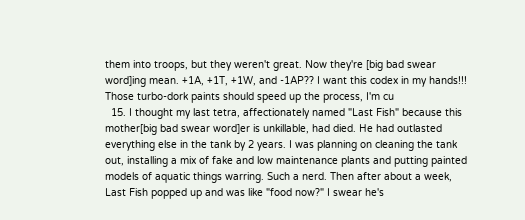them into troops, but they weren't great. Now they're [big bad swear word]ing mean. +1A, +1T, +1W, and -1AP?? I want this codex in my hands!!! Those turbo-dork paints should speed up the process, I'm cu
  15. I thought my last tetra, affectionately named "Last Fish" because this mother[big bad swear word]er is unkillable, had died. He had outlasted everything else in the tank by 2 years. I was planning on cleaning the tank out, installing a mix of fake and low maintenance plants and putting painted models of aquatic things warring. Such a nerd. Then after about a week, Last Fish popped up and was like "food now?" I swear he's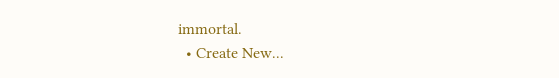immortal.
  • Create New...